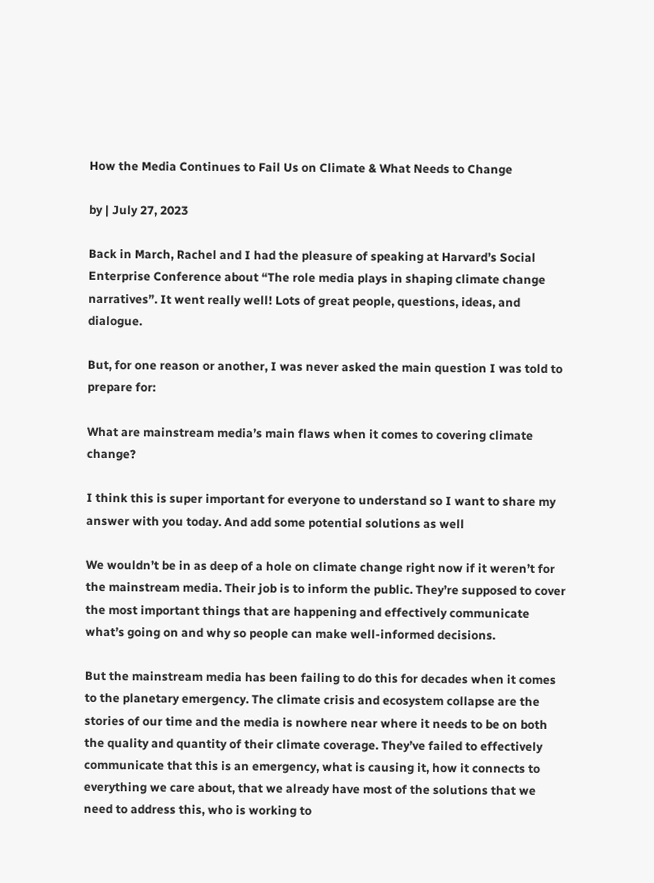How the Media Continues to Fail Us on Climate & What Needs to Change

by | July 27, 2023

Back in March, Rachel and I had the pleasure of speaking at Harvard’s Social Enterprise Conference about “The role media plays in shaping climate change narratives”. It went really well! Lots of great people, questions, ideas, and dialogue.

But, for one reason or another, I was never asked the main question I was told to prepare for:

What are mainstream media’s main flaws when it comes to covering climate change?

I think this is super important for everyone to understand so I want to share my answer with you today. And add some potential solutions as well

We wouldn’t be in as deep of a hole on climate change right now if it weren’t for the mainstream media. Their job is to inform the public. They’re supposed to cover the most important things that are happening and effectively communicate what’s going on and why so people can make well-informed decisions.

But the mainstream media has been failing to do this for decades when it comes to the planetary emergency. The climate crisis and ecosystem collapse are the stories of our time and the media is nowhere near where it needs to be on both the quality and quantity of their climate coverage. They’ve failed to effectively communicate that this is an emergency, what is causing it, how it connects to everything we care about, that we already have most of the solutions that we need to address this, who is working to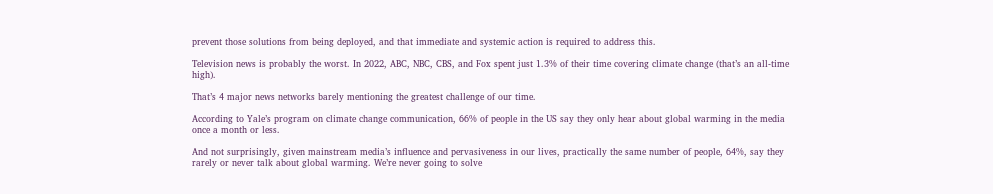prevent those solutions from being deployed, and that immediate and systemic action is required to address this.

Television news is probably the worst. In 2022, ABC, NBC, CBS, and Fox spent just 1.3% of their time covering climate change (that’s an all-time high).

That’s 4 major news networks barely mentioning the greatest challenge of our time.

According to Yale’s program on climate change communication, 66% of people in the US say they only hear about global warming in the media once a month or less.

And not surprisingly, given mainstream media’s influence and pervasiveness in our lives, practically the same number of people, 64%, say they rarely or never talk about global warming. We’re never going to solve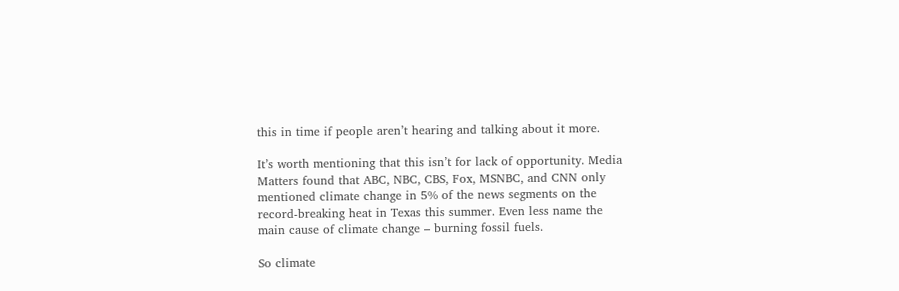this in time if people aren’t hearing and talking about it more.

It’s worth mentioning that this isn’t for lack of opportunity. Media Matters found that ABC, NBC, CBS, Fox, MSNBC, and CNN only mentioned climate change in 5% of the news segments on the record-breaking heat in Texas this summer. Even less name the main cause of climate change – burning fossil fuels.

So climate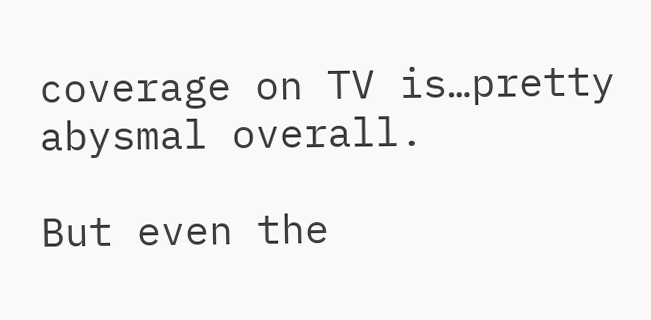coverage on TV is…pretty abysmal overall.

But even the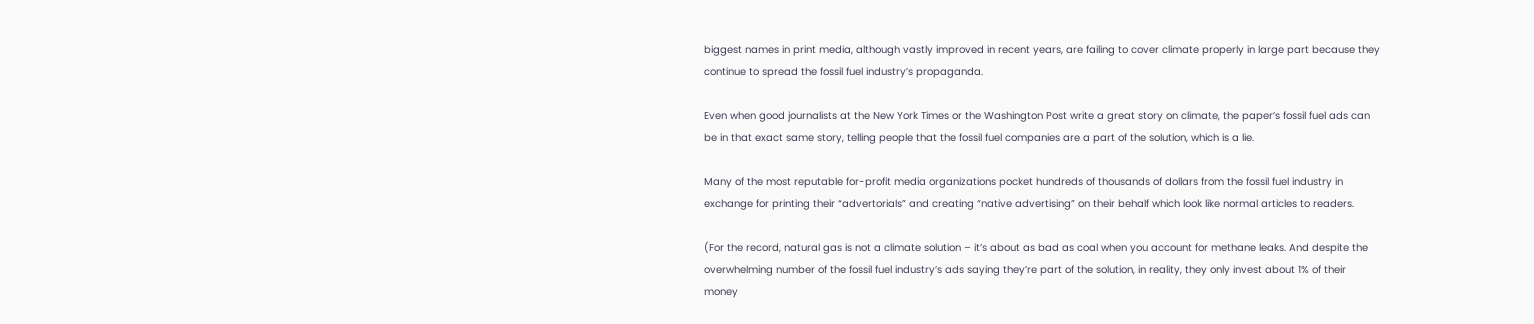biggest names in print media, although vastly improved in recent years, are failing to cover climate properly in large part because they continue to spread the fossil fuel industry’s propaganda.

Even when good journalists at the New York Times or the Washington Post write a great story on climate, the paper’s fossil fuel ads can be in that exact same story, telling people that the fossil fuel companies are a part of the solution, which is a lie.

Many of the most reputable for-profit media organizations pocket hundreds of thousands of dollars from the fossil fuel industry in exchange for printing their “advertorials” and creating “native advertising” on their behalf which look like normal articles to readers.

(For the record, natural gas is not a climate solution – it’s about as bad as coal when you account for methane leaks. And despite the overwhelming number of the fossil fuel industry’s ads saying they’re part of the solution, in reality, they only invest about 1% of their money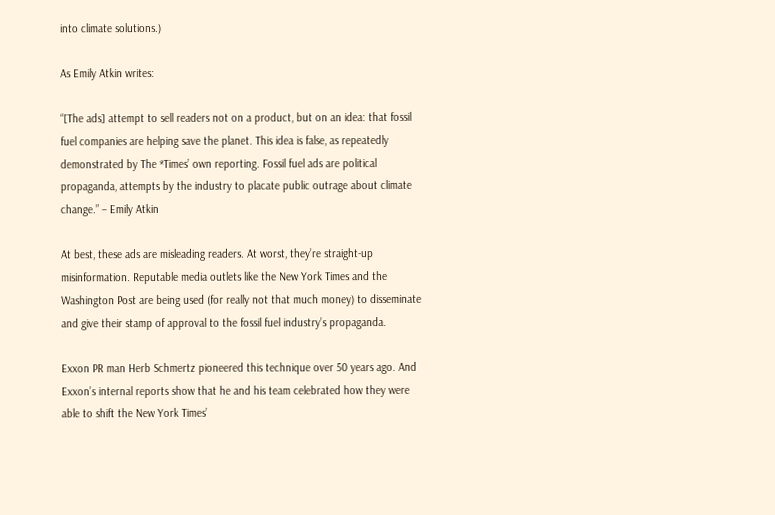into climate solutions.)

As Emily Atkin writes:

“[The ads] attempt to sell readers not on a product, but on an idea: that fossil fuel companies are helping save the planet. This idea is false, as repeatedly demonstrated by The *Times’ own reporting. Fossil fuel ads are political propaganda, attempts by the industry to placate public outrage about climate change.” – Emily Atkin

At best, these ads are misleading readers. At worst, they’re straight-up misinformation. Reputable media outlets like the New York Times and the Washington Post are being used (for really not that much money) to disseminate and give their stamp of approval to the fossil fuel industry’s propaganda.

Exxon PR man Herb Schmertz pioneered this technique over 50 years ago. And Exxon’s internal reports show that he and his team celebrated how they were able to shift the New York Times’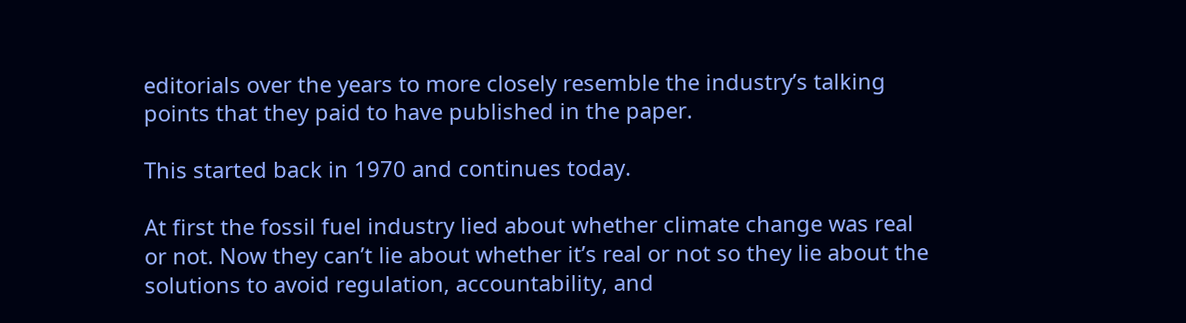editorials over the years to more closely resemble the industry’s talking points that they paid to have published in the paper.

This started back in 1970 and continues today.

At first the fossil fuel industry lied about whether climate change was real or not. Now they can’t lie about whether it’s real or not so they lie about the solutions to avoid regulation, accountability, and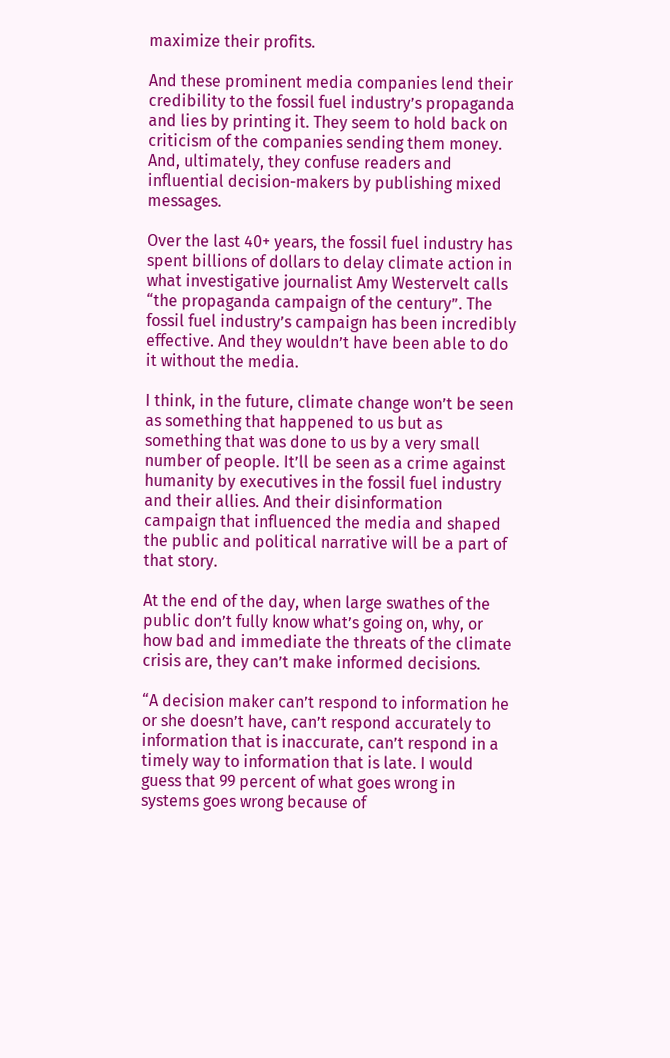maximize their profits.

And these prominent media companies lend their credibility to the fossil fuel industry’s propaganda and lies by printing it. They seem to hold back on criticism of the companies sending them money. And, ultimately, they confuse readers and influential decision-makers by publishing mixed messages.

Over the last 40+ years, the fossil fuel industry has spent billions of dollars to delay climate action in what investigative journalist Amy Westervelt calls “the propaganda campaign of the century”. The fossil fuel industry’s campaign has been incredibly effective. And they wouldn’t have been able to do it without the media.

I think, in the future, climate change won’t be seen as something that happened to us but as something that was done to us by a very small number of people. It’ll be seen as a crime against humanity by executives in the fossil fuel industry and their allies. And their disinformation campaign that influenced the media and shaped the public and political narrative will be a part of that story.

At the end of the day, when large swathes of the public don’t fully know what’s going on, why, or how bad and immediate the threats of the climate crisis are, they can’t make informed decisions.

“A decision maker can’t respond to information he or she doesn’t have, can’t respond accurately to information that is inaccurate, can’t respond in a timely way to information that is late. I would guess that 99 percent of what goes wrong in systems goes wrong because of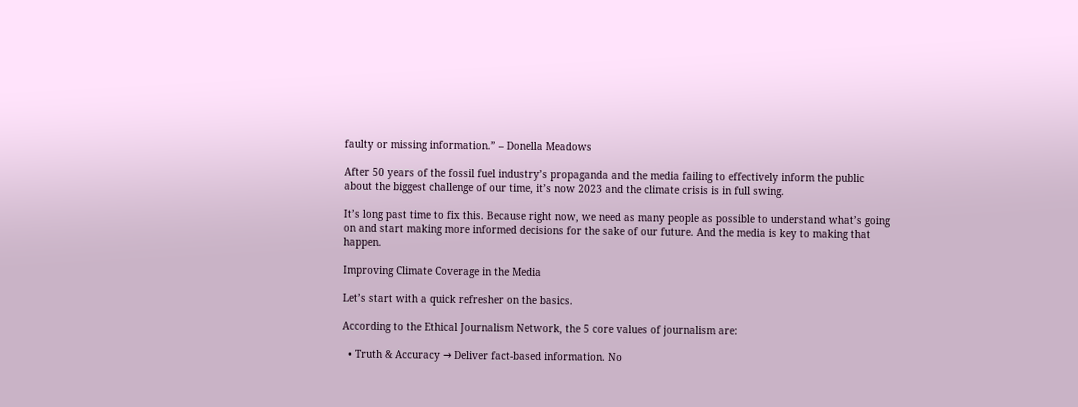faulty or missing information.” – Donella Meadows

After 50 years of the fossil fuel industry’s propaganda and the media failing to effectively inform the public about the biggest challenge of our time, it’s now 2023 and the climate crisis is in full swing.

It’s long past time to fix this. Because right now, we need as many people as possible to understand what’s going on and start making more informed decisions for the sake of our future. And the media is key to making that happen.

Improving Climate Coverage in the Media

Let’s start with a quick refresher on the basics.

According to the Ethical Journalism Network, the 5 core values of journalism are:

  • Truth & Accuracy → Deliver fact-based information. No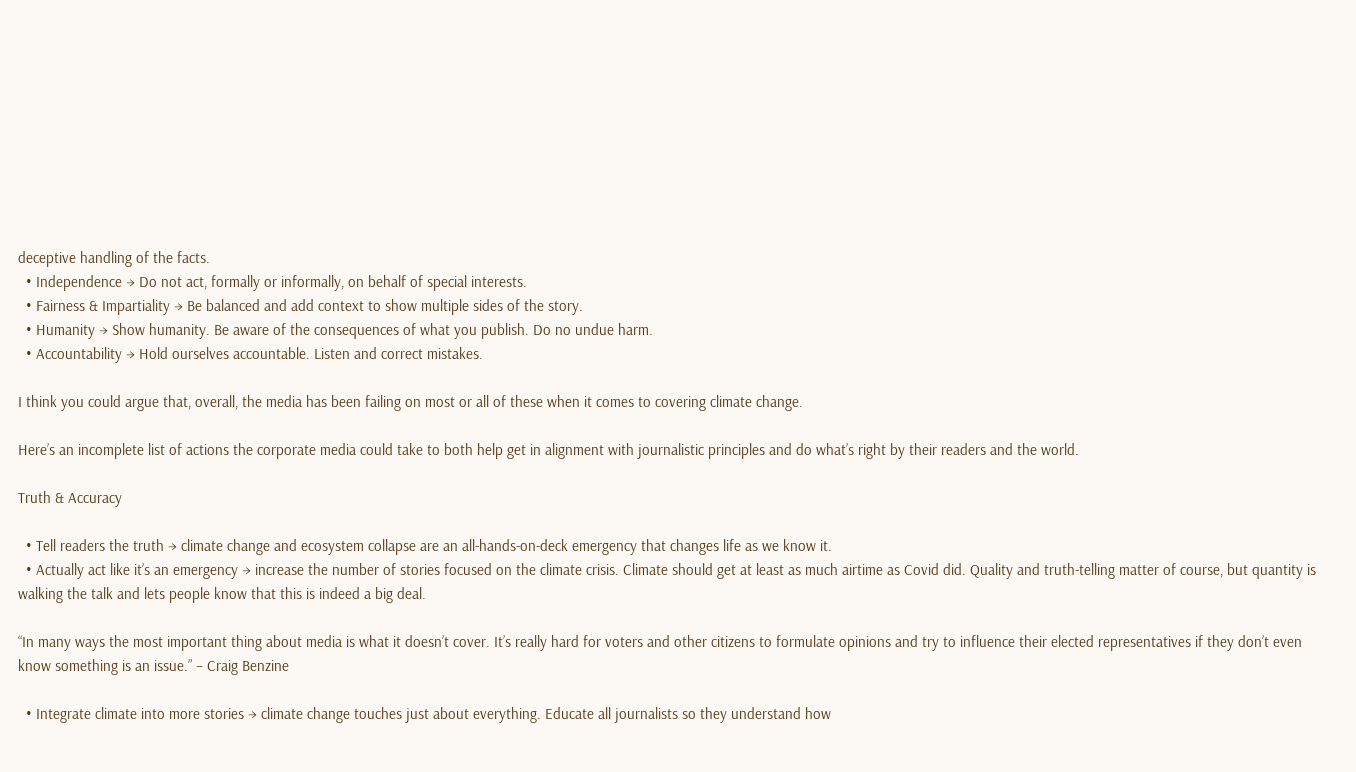deceptive handling of the facts.
  • Independence → Do not act, formally or informally, on behalf of special interests.
  • Fairness & Impartiality → Be balanced and add context to show multiple sides of the story.
  • Humanity → Show humanity. Be aware of the consequences of what you publish. Do no undue harm.
  • Accountability → Hold ourselves accountable. Listen and correct mistakes.

I think you could argue that, overall, the media has been failing on most or all of these when it comes to covering climate change.

Here’s an incomplete list of actions the corporate media could take to both help get in alignment with journalistic principles and do what’s right by their readers and the world.

Truth & Accuracy

  • Tell readers the truth → climate change and ecosystem collapse are an all-hands-on-deck emergency that changes life as we know it.
  • Actually act like it’s an emergency → increase the number of stories focused on the climate crisis. Climate should get at least as much airtime as Covid did. Quality and truth-telling matter of course, but quantity is walking the talk and lets people know that this is indeed a big deal.

“In many ways the most important thing about media is what it doesn’t cover. It’s really hard for voters and other citizens to formulate opinions and try to influence their elected representatives if they don’t even know something is an issue.” – Craig Benzine

  • Integrate climate into more stories → climate change touches just about everything. Educate all journalists so they understand how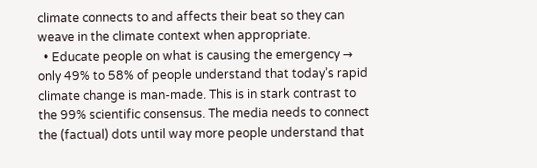climate connects to and affects their beat so they can weave in the climate context when appropriate.
  • Educate people on what is causing the emergency → only 49% to 58% of people understand that today’s rapid climate change is man-made. This is in stark contrast to the 99% scientific consensus. The media needs to connect the (factual) dots until way more people understand that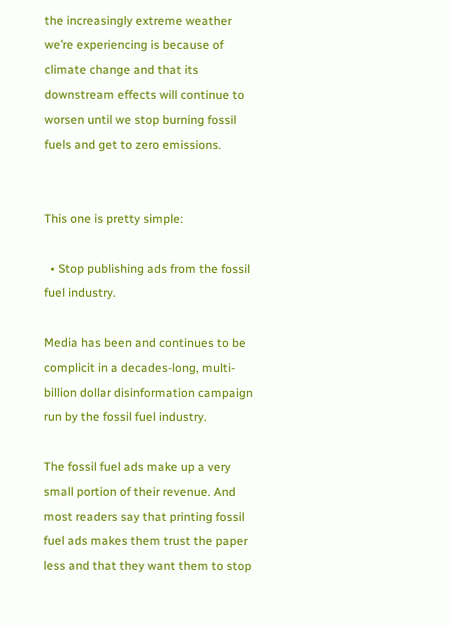the increasingly extreme weather we’re experiencing is because of climate change and that its downstream effects will continue to worsen until we stop burning fossil fuels and get to zero emissions.


This one is pretty simple:

  • Stop publishing ads from the fossil fuel industry.

Media has been and continues to be complicit in a decades-long, multi-billion dollar disinformation campaign run by the fossil fuel industry.

The fossil fuel ads make up a very small portion of their revenue. And most readers say that printing fossil fuel ads makes them trust the paper less and that they want them to stop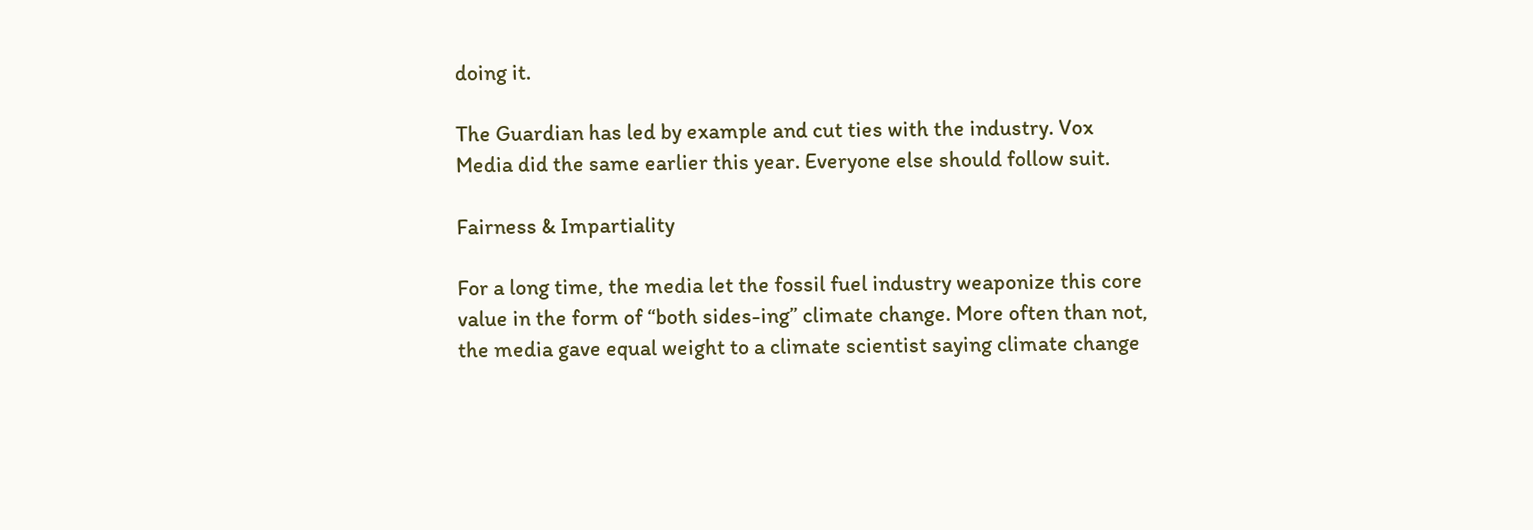doing it.

The Guardian has led by example and cut ties with the industry. Vox Media did the same earlier this year. Everyone else should follow suit.

Fairness & Impartiality

For a long time, the media let the fossil fuel industry weaponize this core value in the form of “both sides-ing” climate change. More often than not, the media gave equal weight to a climate scientist saying climate change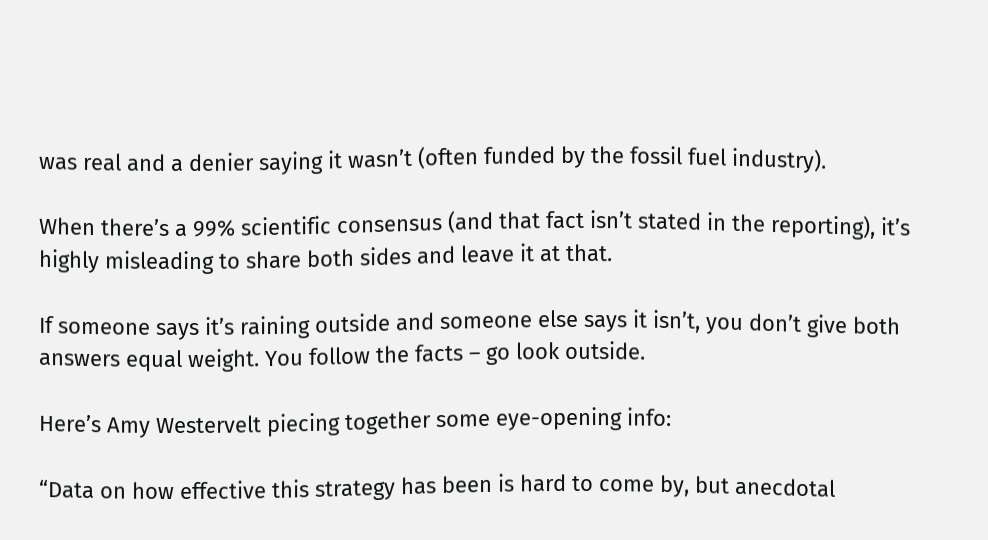was real and a denier saying it wasn’t (often funded by the fossil fuel industry).

When there’s a 99% scientific consensus (and that fact isn’t stated in the reporting), it’s highly misleading to share both sides and leave it at that.

If someone says it’s raining outside and someone else says it isn’t, you don’t give both answers equal weight. You follow the facts – go look outside.

Here’s Amy Westervelt piecing together some eye-opening info:

“Data on how effective this strategy has been is hard to come by, but anecdotal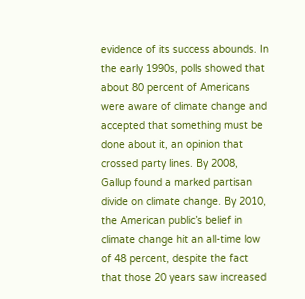evidence of its success abounds. In the early 1990s, polls showed that about 80 percent of Americans were aware of climate change and accepted that something must be done about it, an opinion that crossed party lines. By 2008, Gallup found a marked partisan divide on climate change. By 2010, the American public’s belief in climate change hit an all-time low of 48 percent, despite the fact that those 20 years saw increased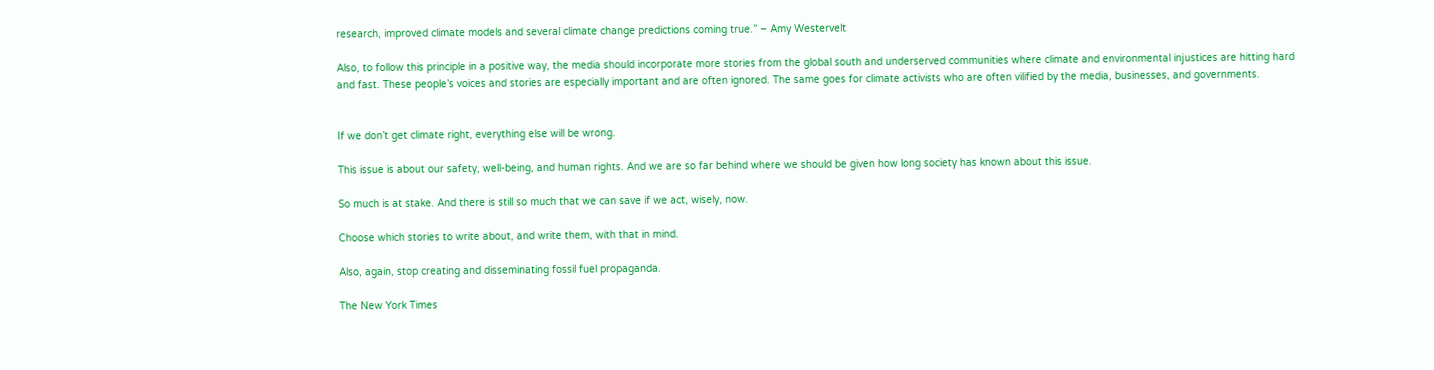research, improved climate models and several climate change predictions coming true.” – Amy Westervelt

Also, to follow this principle in a positive way, the media should incorporate more stories from the global south and underserved communities where climate and environmental injustices are hitting hard and fast. These people’s voices and stories are especially important and are often ignored. The same goes for climate activists who are often vilified by the media, businesses, and governments.


If we don’t get climate right, everything else will be wrong.

This issue is about our safety, well-being, and human rights. And we are so far behind where we should be given how long society has known about this issue.

So much is at stake. And there is still so much that we can save if we act, wisely, now.

Choose which stories to write about, and write them, with that in mind.

Also, again, stop creating and disseminating fossil fuel propaganda.

The New York Times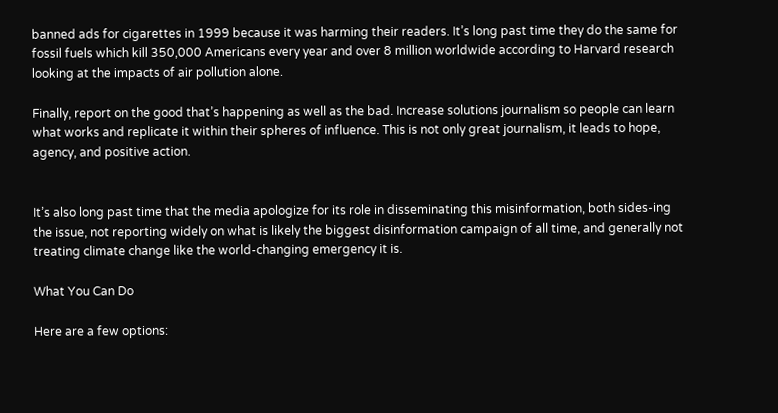banned ads for cigarettes in 1999 because it was harming their readers. It’s long past time they do the same for fossil fuels which kill 350,000 Americans every year and over 8 million worldwide according to Harvard research looking at the impacts of air pollution alone.

Finally, report on the good that’s happening as well as the bad. Increase solutions journalism so people can learn what works and replicate it within their spheres of influence. This is not only great journalism, it leads to hope, agency, and positive action.


It’s also long past time that the media apologize for its role in disseminating this misinformation, both sides-ing the issue, not reporting widely on what is likely the biggest disinformation campaign of all time, and generally not treating climate change like the world-changing emergency it is.

What You Can Do

Here are a few options: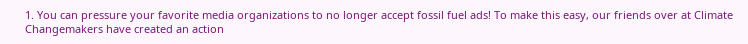1. You can pressure your favorite media organizations to no longer accept fossil fuel ads! To make this easy, our friends over at Climate Changemakers have created an action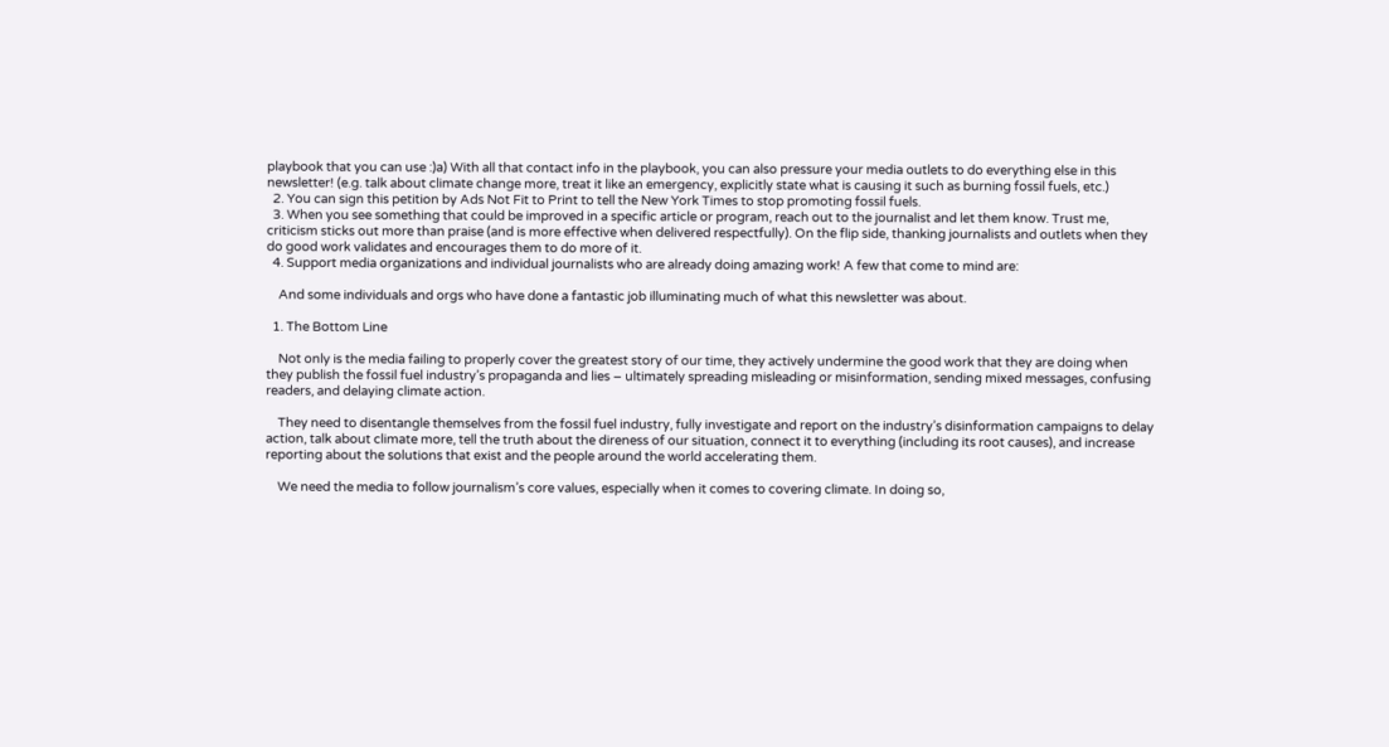playbook that you can use :)a) With all that contact info in the playbook, you can also pressure your media outlets to do everything else in this newsletter! (e.g. talk about climate change more, treat it like an emergency, explicitly state what is causing it such as burning fossil fuels, etc.)
  2. You can sign this petition by Ads Not Fit to Print to tell the New York Times to stop promoting fossil fuels.
  3. When you see something that could be improved in a specific article or program, reach out to the journalist and let them know. Trust me, criticism sticks out more than praise (and is more effective when delivered respectfully). On the flip side, thanking journalists and outlets when they do good work validates and encourages them to do more of it.
  4. Support media organizations and individual journalists who are already doing amazing work! A few that come to mind are:

    And some individuals and orgs who have done a fantastic job illuminating much of what this newsletter was about.

  1. The Bottom Line

    Not only is the media failing to properly cover the greatest story of our time, they actively undermine the good work that they are doing when they publish the fossil fuel industry’s propaganda and lies – ultimately spreading misleading or misinformation, sending mixed messages, confusing readers, and delaying climate action.

    They need to disentangle themselves from the fossil fuel industry, fully investigate and report on the industry’s disinformation campaigns to delay action, talk about climate more, tell the truth about the direness of our situation, connect it to everything (including its root causes), and increase reporting about the solutions that exist and the people around the world accelerating them.

    We need the media to follow journalism’s core values, especially when it comes to covering climate. In doing so,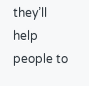they’ll help people to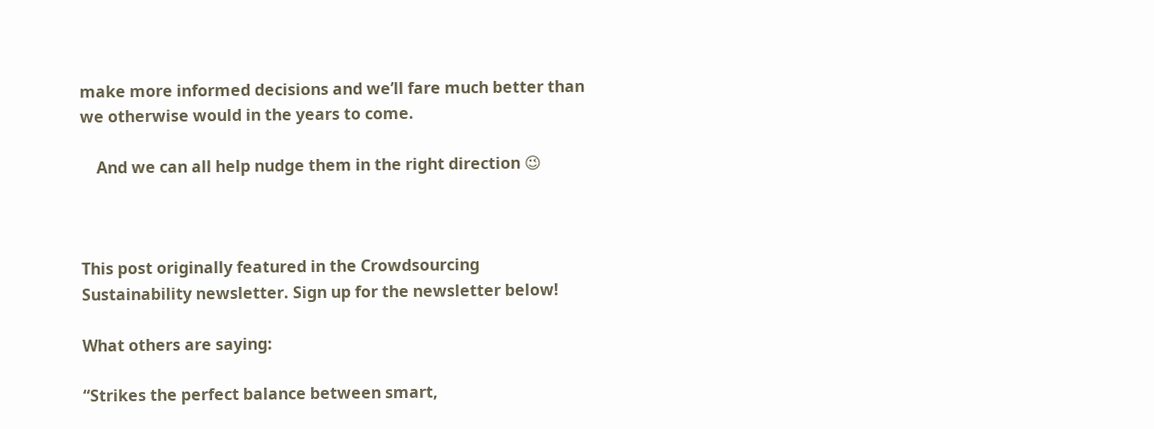make more informed decisions and we’ll fare much better than we otherwise would in the years to come.

    And we can all help nudge them in the right direction 😉



This post originally featured in the Crowdsourcing Sustainability newsletter. Sign up for the newsletter below!

What others are saying:

“Strikes the perfect balance between smart,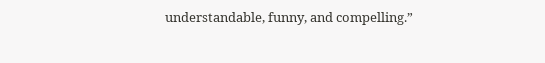understandable, funny, and compelling.”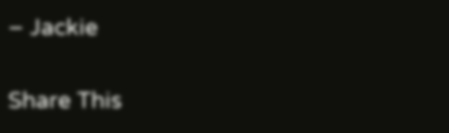– Jackie

Share This